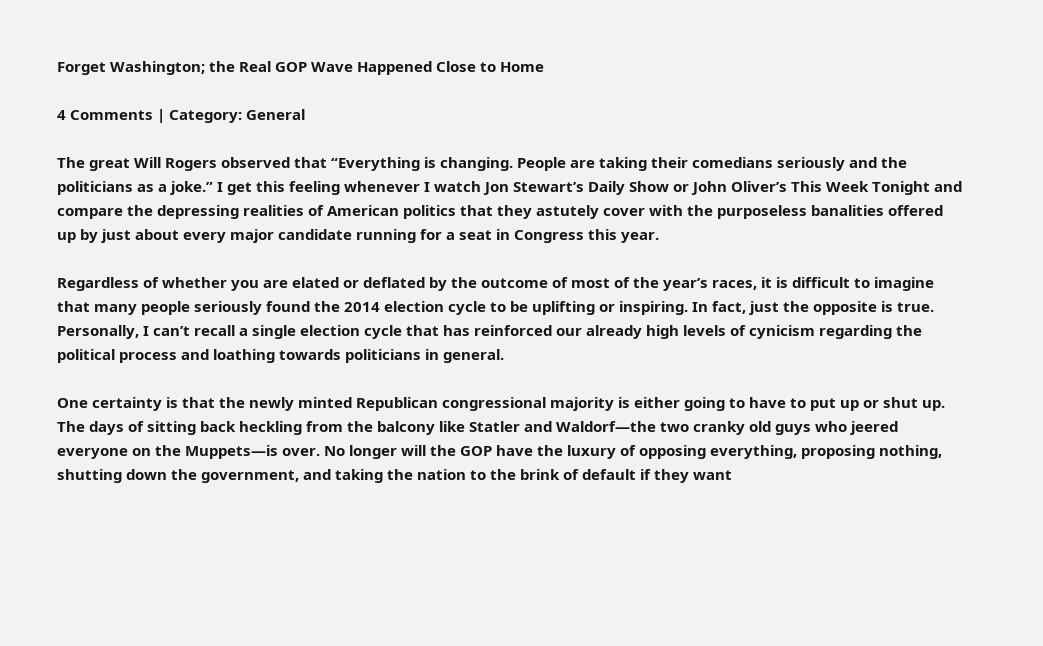Forget Washington; the Real GOP Wave Happened Close to Home

4 Comments | Category: General

The great Will Rogers observed that “Everything is changing. People are taking their comedians seriously and the politicians as a joke.” I get this feeling whenever I watch Jon Stewart’s Daily Show or John Oliver’s This Week Tonight and compare the depressing realities of American politics that they astutely cover with the purposeless banalities offered up by just about every major candidate running for a seat in Congress this year.

Regardless of whether you are elated or deflated by the outcome of most of the year’s races, it is difficult to imagine that many people seriously found the 2014 election cycle to be uplifting or inspiring. In fact, just the opposite is true. Personally, I can’t recall a single election cycle that has reinforced our already high levels of cynicism regarding the political process and loathing towards politicians in general.

One certainty is that the newly minted Republican congressional majority is either going to have to put up or shut up. The days of sitting back heckling from the balcony like Statler and Waldorf—the two cranky old guys who jeered everyone on the Muppets—is over. No longer will the GOP have the luxury of opposing everything, proposing nothing, shutting down the government, and taking the nation to the brink of default if they want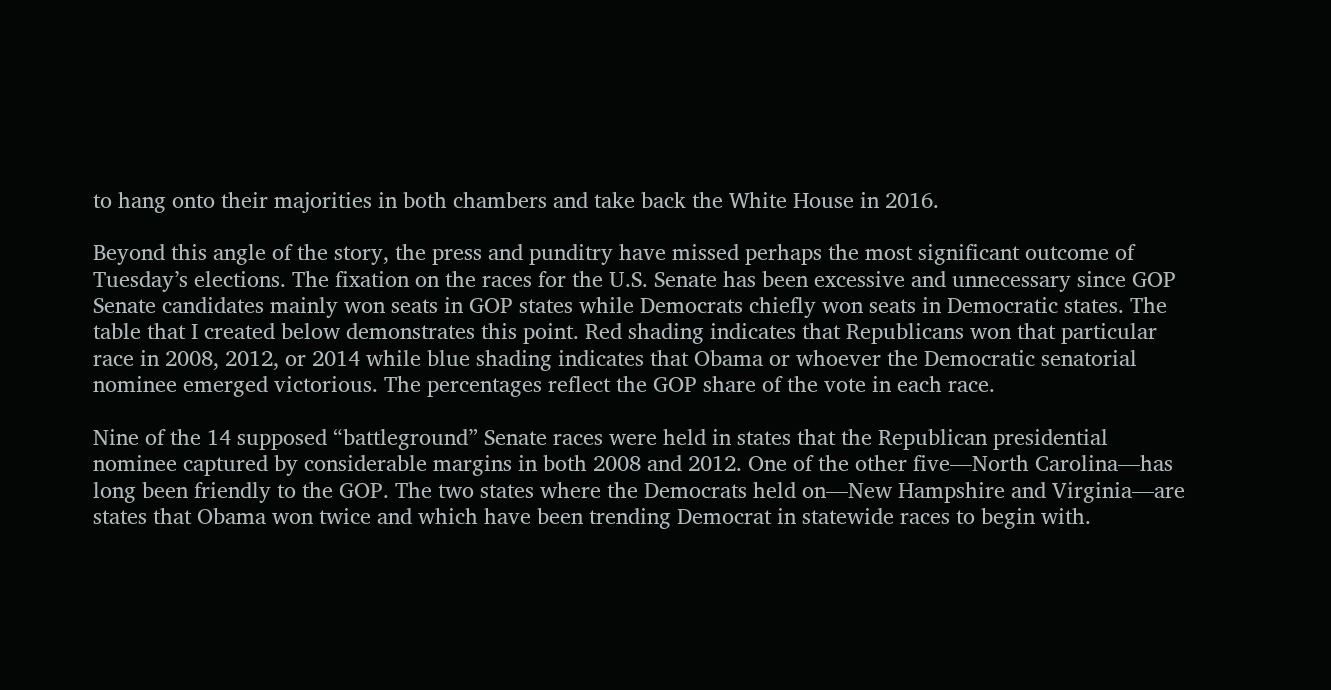to hang onto their majorities in both chambers and take back the White House in 2016.

Beyond this angle of the story, the press and punditry have missed perhaps the most significant outcome of Tuesday’s elections. The fixation on the races for the U.S. Senate has been excessive and unnecessary since GOP Senate candidates mainly won seats in GOP states while Democrats chiefly won seats in Democratic states. The table that I created below demonstrates this point. Red shading indicates that Republicans won that particular race in 2008, 2012, or 2014 while blue shading indicates that Obama or whoever the Democratic senatorial nominee emerged victorious. The percentages reflect the GOP share of the vote in each race.

Nine of the 14 supposed “battleground” Senate races were held in states that the Republican presidential nominee captured by considerable margins in both 2008 and 2012. One of the other five—North Carolina—has long been friendly to the GOP. The two states where the Democrats held on—New Hampshire and Virginia—are states that Obama won twice and which have been trending Democrat in statewide races to begin with.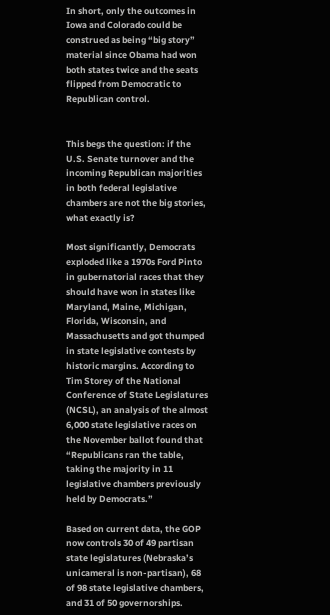In short, only the outcomes in Iowa and Colorado could be construed as being “big story” material since Obama had won both states twice and the seats flipped from Democratic to Republican control.


This begs the question: if the U.S. Senate turnover and the incoming Republican majorities in both federal legislative chambers are not the big stories, what exactly is?

Most significantly, Democrats exploded like a 1970s Ford Pinto in gubernatorial races that they should have won in states like Maryland, Maine, Michigan, Florida, Wisconsin, and Massachusetts and got thumped in state legislative contests by historic margins. According to Tim Storey of the National Conference of State Legislatures (NCSL), an analysis of the almost 6,000 state legislative races on the November ballot found that “Republicans ran the table, taking the majority in 11 legislative chambers previously held by Democrats.”

Based on current data, the GOP now controls 30 of 49 partisan state legislatures (Nebraska’s unicameral is non-partisan), 68 of 98 state legislative chambers, and 31 of 50 governorships.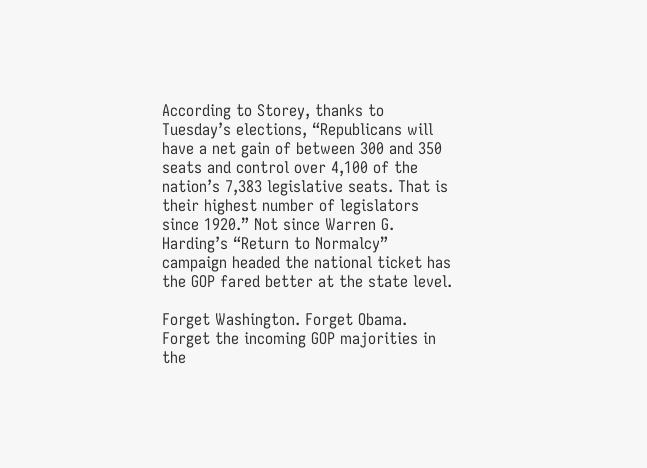According to Storey, thanks to Tuesday’s elections, “Republicans will have a net gain of between 300 and 350 seats and control over 4,100 of the nation’s 7,383 legislative seats. That is their highest number of legislators since 1920.” Not since Warren G. Harding’s “Return to Normalcy” campaign headed the national ticket has the GOP fared better at the state level.

Forget Washington. Forget Obama. Forget the incoming GOP majorities in the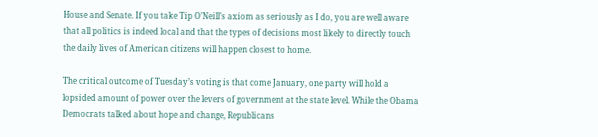House and Senate. If you take Tip O’Neill’s axiom as seriously as I do, you are well aware that all politics is indeed local and that the types of decisions most likely to directly touch the daily lives of American citizens will happen closest to home.

The critical outcome of Tuesday’s voting is that come January, one party will hold a lopsided amount of power over the levers of government at the state level. While the Obama Democrats talked about hope and change, Republicans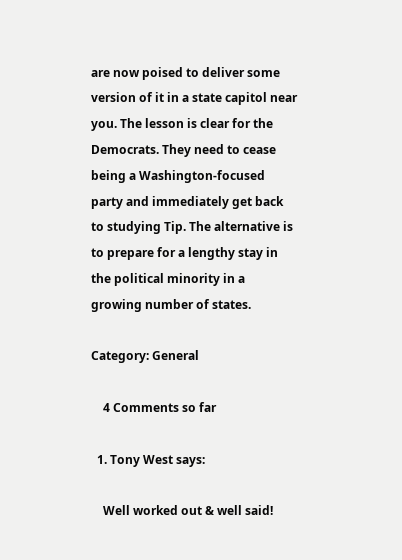are now poised to deliver some version of it in a state capitol near you. The lesson is clear for the Democrats. They need to cease being a Washington-focused party and immediately get back to studying Tip. The alternative is to prepare for a lengthy stay in the political minority in a growing number of states.

Category: General

    4 Comments so far

  1. Tony West says:

    Well worked out & well said!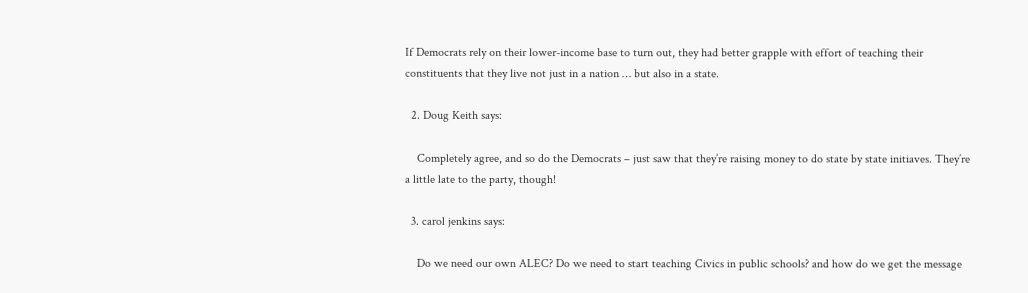If Democrats rely on their lower-income base to turn out, they had better grapple with effort of teaching their constituents that they live not just in a nation … but also in a state.

  2. Doug Keith says:

    Completely agree, and so do the Democrats – just saw that they’re raising money to do state by state initiaves. They’re a little late to the party, though!

  3. carol jenkins says:

    Do we need our own ALEC? Do we need to start teaching Civics in public schools? and how do we get the message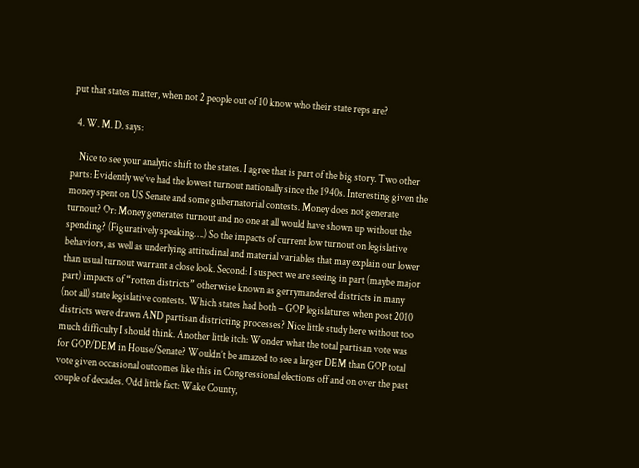put that states matter, when not 2 people out of 10 know who their state reps are?

  4. W. M. D. says:

    Nice to see your analytic shift to the states. I agree that is part of the big story. Two other parts: Evidently we’ve had the lowest turnout nationally since the 1940s. Interesting given the money spent on US Senate and some gubernatorial contests. Money does not generate turnout? Or: Money generates turnout and no one at all would have shown up without the spending? (Figuratively speaking….) So the impacts of current low turnout on legislative behaviors, as well as underlying attitudinal and material variables that may explain our lower than usual turnout warrant a close look. Second: I suspect we are seeing in part (maybe major part) impacts of “rotten districts” otherwise known as gerrymandered districts in many (not all) state legislative contests. Which states had both – GOP legislatures when post 2010 districts were drawn AND partisan districting processes? Nice little study here without too much difficulty I should think. Another little itch: Wonder what the total partisan vote was for GOP/DEM in House/Senate? Wouldn’t be amazed to see a larger DEM than GOP total vote given occasional outcomes like this in Congressional elections off and on over the past couple of decades. Odd little fact: Wake County,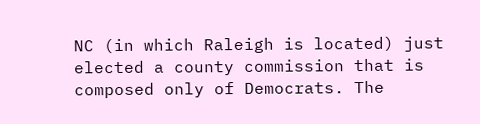NC (in which Raleigh is located) just elected a county commission that is composed only of Democrats. The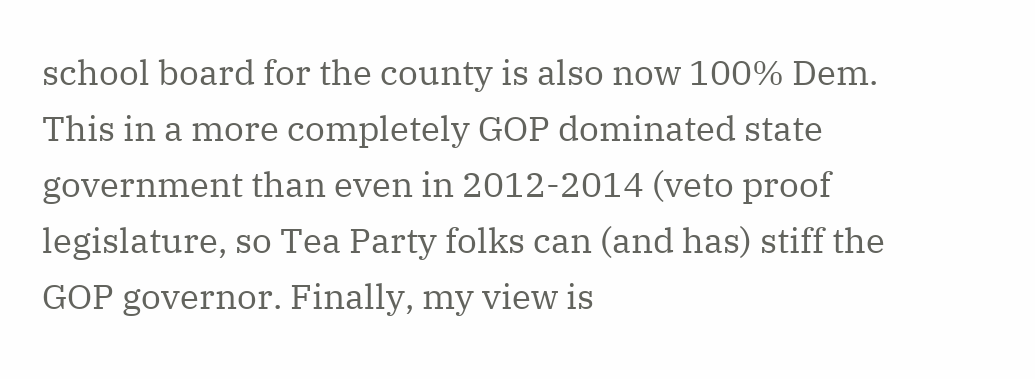school board for the county is also now 100% Dem. This in a more completely GOP dominated state government than even in 2012-2014 (veto proof legislature, so Tea Party folks can (and has) stiff the GOP governor. Finally, my view is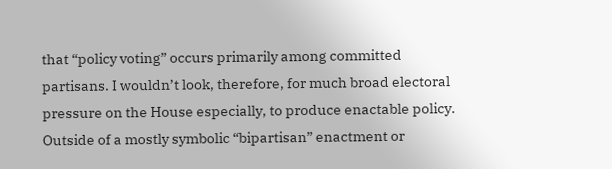that “policy voting” occurs primarily among committed partisans. I wouldn’t look, therefore, for much broad electoral pressure on the House especially, to produce enactable policy. Outside of a mostly symbolic “bipartisan” enactment or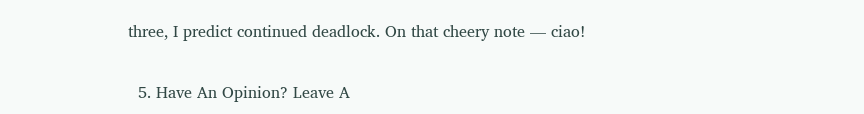three, I predict continued deadlock. On that cheery note — ciao!

  5. Have An Opinion? Leave A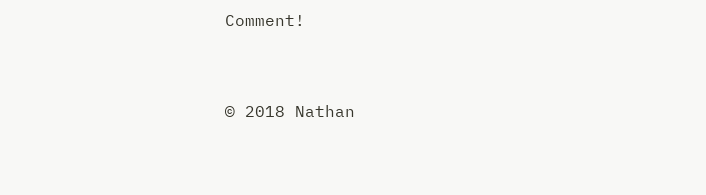Comment!


© 2018 Nathan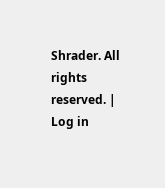Shrader. All rights reserved. | Log in